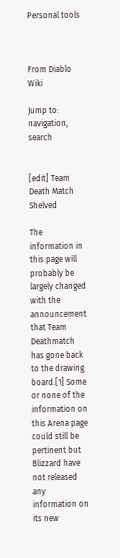Personal tools



From Diablo Wiki

Jump to: navigation, search


[edit] Team Death Match Shelved

The information in this page will probably be largely changed with the announcement that Team Deathmatch has gone back to the drawing board.[1] Some or none of the information on this Arena page could still be pertinent but Blizzard have not released any information on its new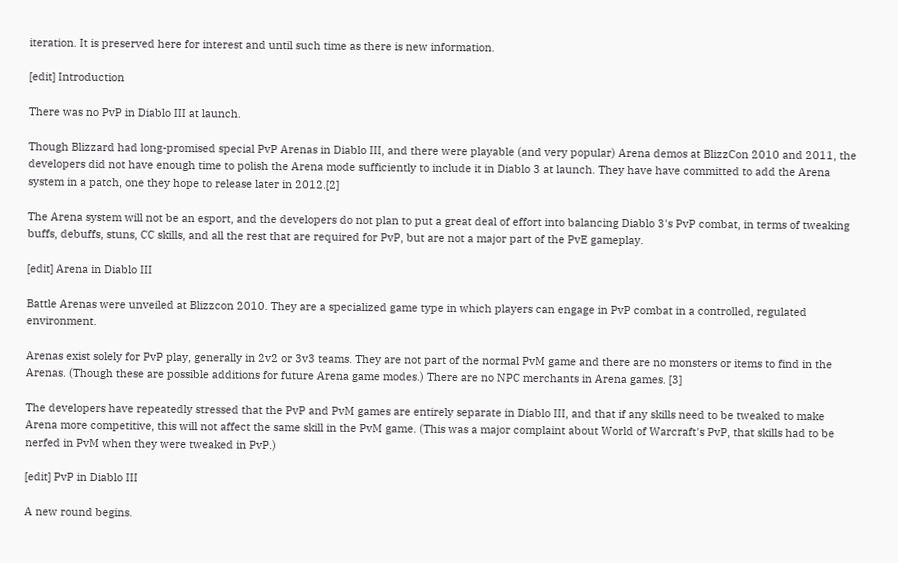iteration. It is preserved here for interest and until such time as there is new information.

[edit] Introduction

There was no PvP in Diablo III at launch.

Though Blizzard had long-promised special PvP Arenas in Diablo III, and there were playable (and very popular) Arena demos at BlizzCon 2010 and 2011, the developers did not have enough time to polish the Arena mode sufficiently to include it in Diablo 3 at launch. They have have committed to add the Arena system in a patch, one they hope to release later in 2012.[2]

The Arena system will not be an esport, and the developers do not plan to put a great deal of effort into balancing Diablo 3's PvP combat, in terms of tweaking buffs, debuffs, stuns, CC skills, and all the rest that are required for PvP, but are not a major part of the PvE gameplay.

[edit] Arena in Diablo III

Battle Arenas were unveiled at Blizzcon 2010. They are a specialized game type in which players can engage in PvP combat in a controlled, regulated environment.

Arenas exist solely for PvP play, generally in 2v2 or 3v3 teams. They are not part of the normal PvM game and there are no monsters or items to find in the Arenas. (Though these are possible additions for future Arena game modes.) There are no NPC merchants in Arena games. [3]

The developers have repeatedly stressed that the PvP and PvM games are entirely separate in Diablo III, and that if any skills need to be tweaked to make Arena more competitive, this will not affect the same skill in the PvM game. (This was a major complaint about World of Warcraft's PvP, that skills had to be nerfed in PvM when they were tweaked in PvP.)

[edit] PvP in Diablo III

A new round begins.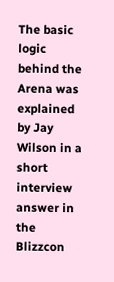The basic logic behind the Arena was explained by Jay Wilson in a short interview answer in the Blizzcon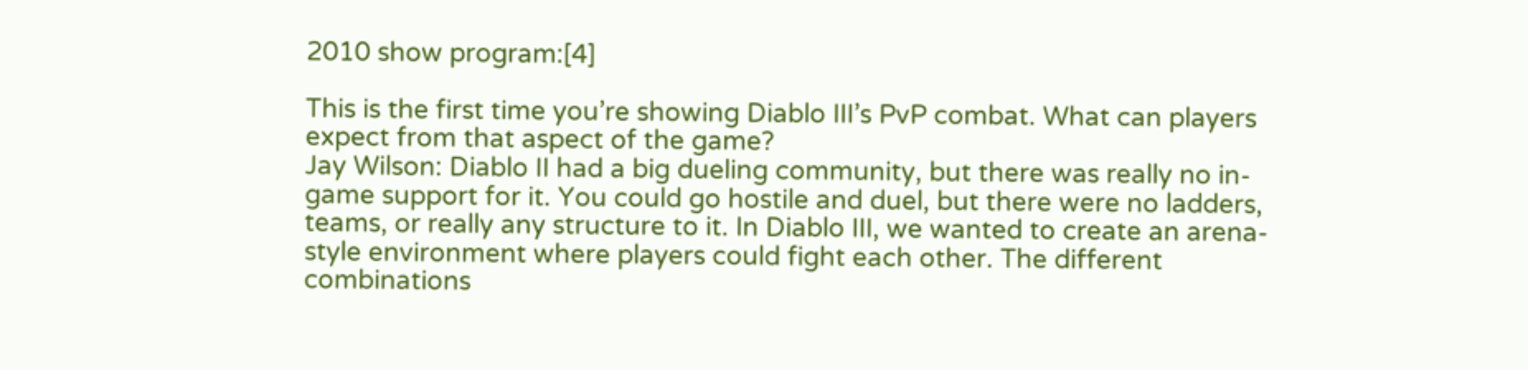2010 show program:[4]

This is the first time you’re showing Diablo III’s PvP combat. What can players expect from that aspect of the game?
Jay Wilson: Diablo II had a big dueling community, but there was really no in-game support for it. You could go hostile and duel, but there were no ladders, teams, or really any structure to it. In Diablo III, we wanted to create an arena-style environment where players could fight each other. The different combinations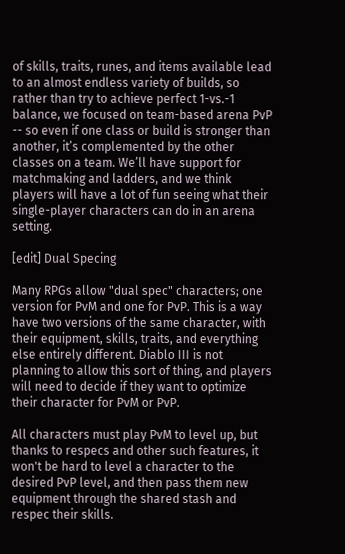of skills, traits, runes, and items available lead to an almost endless variety of builds, so rather than try to achieve perfect 1-vs.-1 balance, we focused on team-based arena PvP -- so even if one class or build is stronger than another, it’s complemented by the other classes on a team. We’ll have support for matchmaking and ladders, and we think players will have a lot of fun seeing what their single-player characters can do in an arena setting.

[edit] Dual Specing

Many RPGs allow "dual spec" characters; one version for PvM and one for PvP. This is a way have two versions of the same character, with their equipment, skills, traits, and everything else entirely different. Diablo III is not planning to allow this sort of thing, and players will need to decide if they want to optimize their character for PvM or PvP.

All characters must play PvM to level up, but thanks to respecs and other such features, it won't be hard to level a character to the desired PvP level, and then pass them new equipment through the shared stash and respec their skills.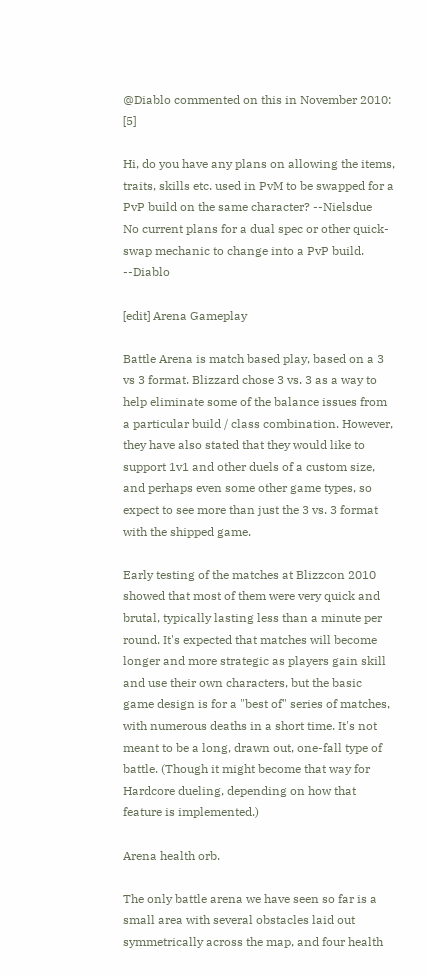@Diablo commented on this in November 2010: [5]

Hi, do you have any plans on allowing the items, traits, skills etc. used in PvM to be swapped for a PvP build on the same character? --Nielsdue
No current plans for a dual spec or other quick-swap mechanic to change into a PvP build. --Diablo

[edit] Arena Gameplay

Battle Arena is match based play, based on a 3 vs 3 format. Blizzard chose 3 vs. 3 as a way to help eliminate some of the balance issues from a particular build / class combination. However, they have also stated that they would like to support 1v1 and other duels of a custom size, and perhaps even some other game types, so expect to see more than just the 3 vs. 3 format with the shipped game.

Early testing of the matches at Blizzcon 2010 showed that most of them were very quick and brutal, typically lasting less than a minute per round. It's expected that matches will become longer and more strategic as players gain skill and use their own characters, but the basic game design is for a "best of" series of matches, with numerous deaths in a short time. It's not meant to be a long, drawn out, one-fall type of battle. (Though it might become that way for Hardcore dueling, depending on how that feature is implemented.)

Arena health orb.

The only battle arena we have seen so far is a small area with several obstacles laid out symmetrically across the map, and four health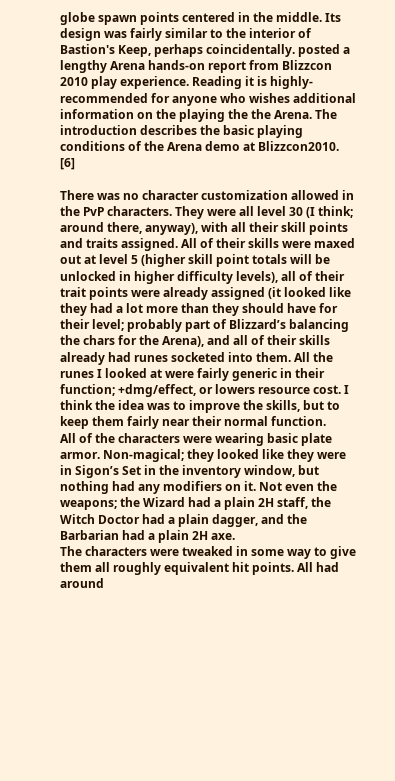globe spawn points centered in the middle. Its design was fairly similar to the interior of Bastion's Keep, perhaps coincidentally. posted a lengthy Arena hands-on report from Blizzcon 2010 play experience. Reading it is highly-recommended for anyone who wishes additional information on the playing the the Arena. The introduction describes the basic playing conditions of the Arena demo at Blizzcon2010. [6]

There was no character customization allowed in the PvP characters. They were all level 30 (I think; around there, anyway), with all their skill points and traits assigned. All of their skills were maxed out at level 5 (higher skill point totals will be unlocked in higher difficulty levels), all of their trait points were already assigned (it looked like they had a lot more than they should have for their level; probably part of Blizzard’s balancing the chars for the Arena), and all of their skills already had runes socketed into them. All the runes I looked at were fairly generic in their function; +dmg/effect, or lowers resource cost. I think the idea was to improve the skills, but to keep them fairly near their normal function.
All of the characters were wearing basic plate armor. Non-magical; they looked like they were in Sigon’s Set in the inventory window, but nothing had any modifiers on it. Not even the weapons; the Wizard had a plain 2H staff, the Witch Doctor had a plain dagger, and the Barbarian had a plain 2H axe.
The characters were tweaked in some way to give them all roughly equivalent hit points. All had around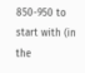850-950 to start with (in the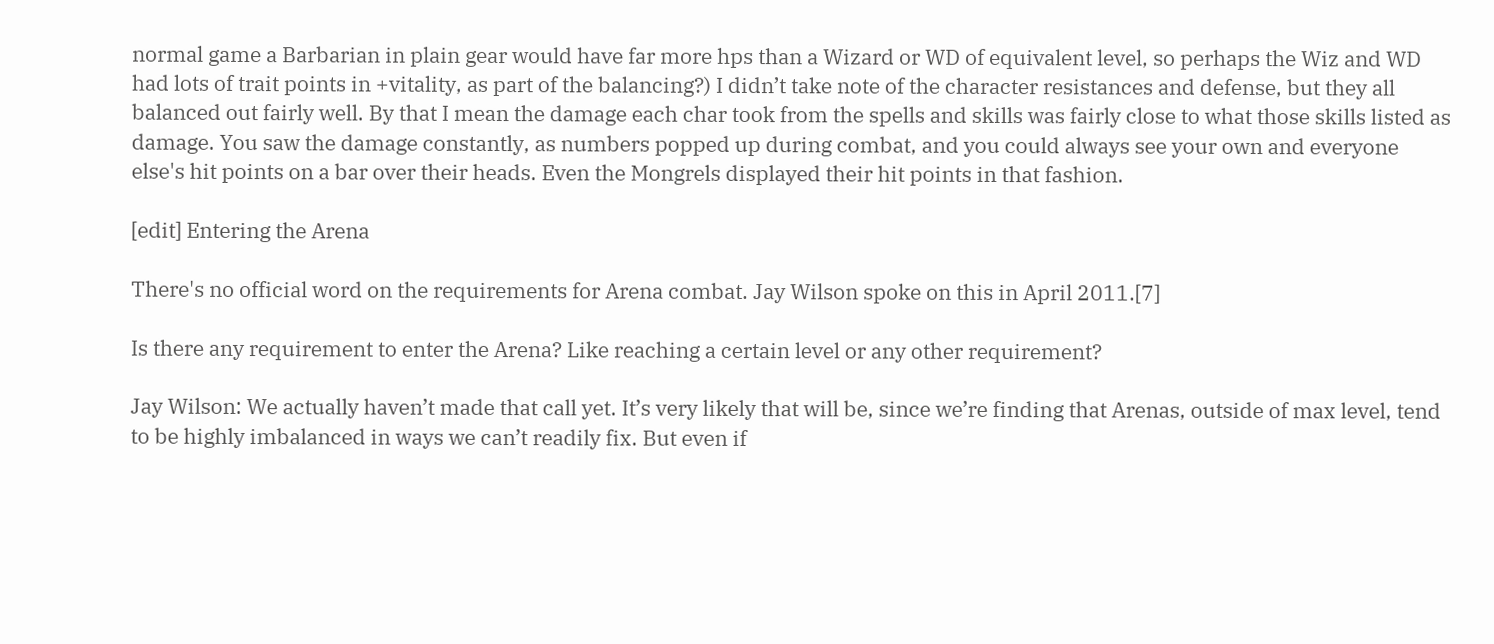normal game a Barbarian in plain gear would have far more hps than a Wizard or WD of equivalent level, so perhaps the Wiz and WD had lots of trait points in +vitality, as part of the balancing?) I didn’t take note of the character resistances and defense, but they all balanced out fairly well. By that I mean the damage each char took from the spells and skills was fairly close to what those skills listed as damage. You saw the damage constantly, as numbers popped up during combat, and you could always see your own and everyone else's hit points on a bar over their heads. Even the Mongrels displayed their hit points in that fashion.

[edit] Entering the Arena

There's no official word on the requirements for Arena combat. Jay Wilson spoke on this in April 2011.[7]

Is there any requirement to enter the Arena? Like reaching a certain level or any other requirement?

Jay Wilson: We actually haven’t made that call yet. It’s very likely that will be, since we’re finding that Arenas, outside of max level, tend to be highly imbalanced in ways we can’t readily fix. But even if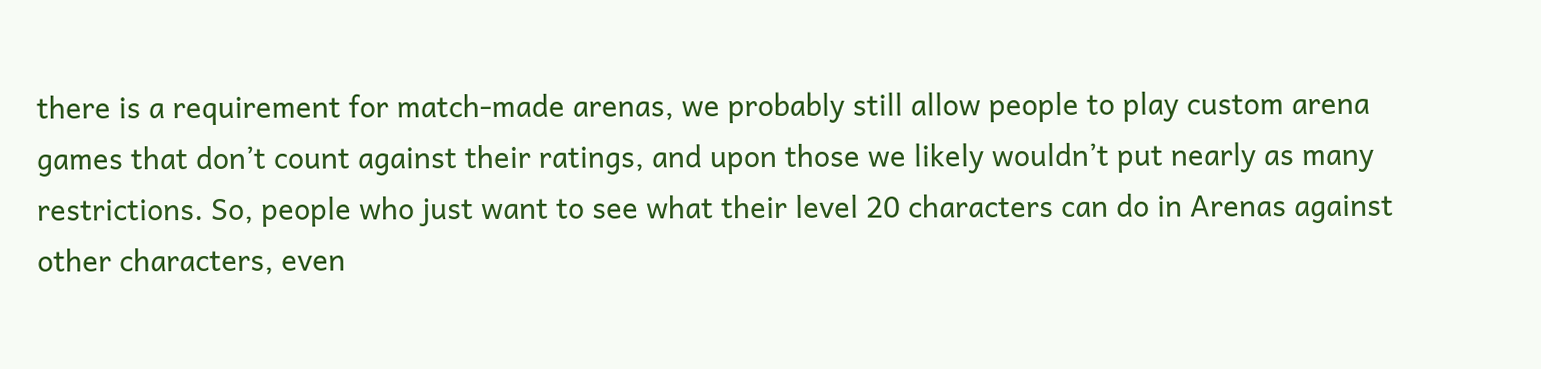there is a requirement for match-made arenas, we probably still allow people to play custom arena games that don’t count against their ratings, and upon those we likely wouldn’t put nearly as many restrictions. So, people who just want to see what their level 20 characters can do in Arenas against other characters, even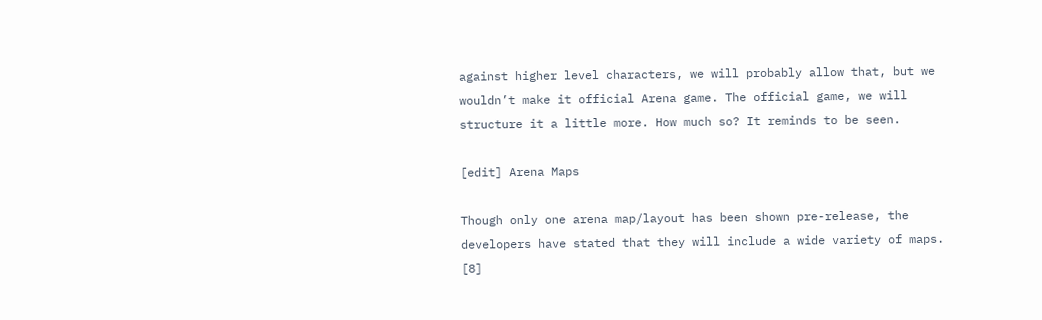against higher level characters, we will probably allow that, but we wouldn’t make it official Arena game. The official game, we will structure it a little more. How much so? It reminds to be seen.

[edit] Arena Maps

Though only one arena map/layout has been shown pre-release, the developers have stated that they will include a wide variety of maps. [8]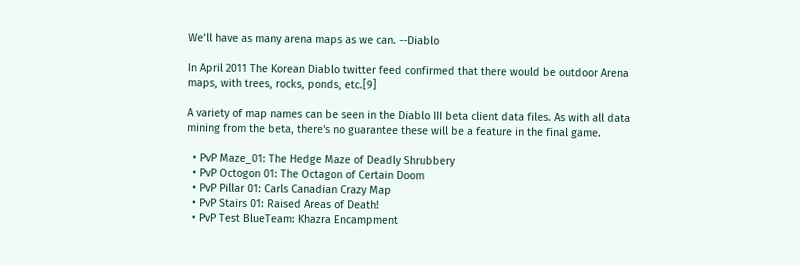We’ll have as many arena maps as we can. --Diablo

In April 2011 The Korean Diablo twitter feed confirmed that there would be outdoor Arena maps, with trees, rocks, ponds, etc.[9]

A variety of map names can be seen in the Diablo III beta client data files. As with all data mining from the beta, there's no guarantee these will be a feature in the final game.

  • PvP Maze_01: The Hedge Maze of Deadly Shrubbery
  • PvP Octogon 01: The Octagon of Certain Doom
  • PvP Pillar 01: Carls Canadian Crazy Map
  • PvP Stairs 01: Raised Areas of Death!
  • PvP Test BlueTeam: Khazra Encampment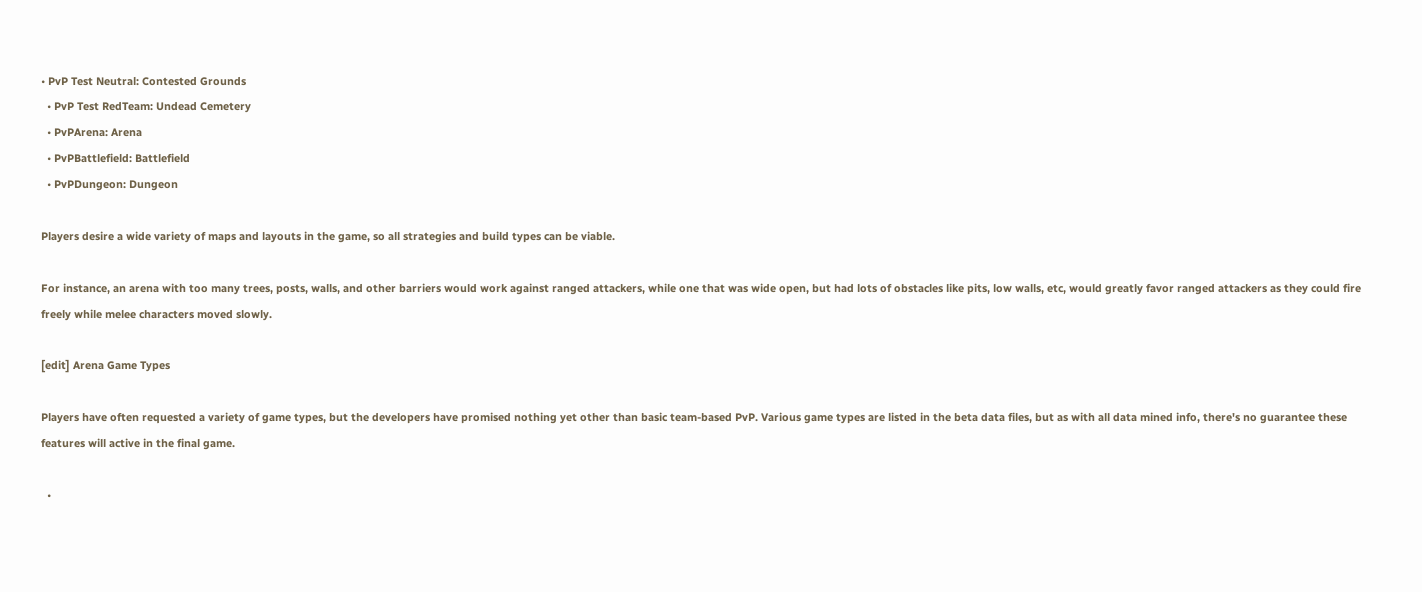• PvP Test Neutral: Contested Grounds
  • PvP Test RedTeam: Undead Cemetery
  • PvPArena: Arena
  • PvPBattlefield: Battlefield
  • PvPDungeon: Dungeon

Players desire a wide variety of maps and layouts in the game, so all strategies and build types can be viable.

For instance, an arena with too many trees, posts, walls, and other barriers would work against ranged attackers, while one that was wide open, but had lots of obstacles like pits, low walls, etc, would greatly favor ranged attackers as they could fire freely while melee characters moved slowly.

[edit] Arena Game Types

Players have often requested a variety of game types, but the developers have promised nothing yet other than basic team-based PvP. Various game types are listed in the beta data files, but as with all data mined info, there's no guarantee these features will active in the final game.

  •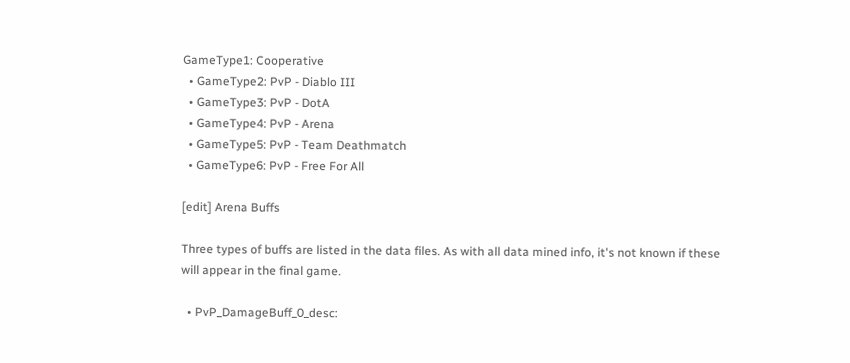GameType1: Cooperative
  • GameType2: PvP - Diablo III
  • GameType3: PvP - DotA
  • GameType4: PvP - Arena
  • GameType5: PvP - Team Deathmatch
  • GameType6: PvP - Free For All

[edit] Arena Buffs

Three types of buffs are listed in the data files. As with all data mined info, it's not known if these will appear in the final game.

  • PvP_DamageBuff_0_desc: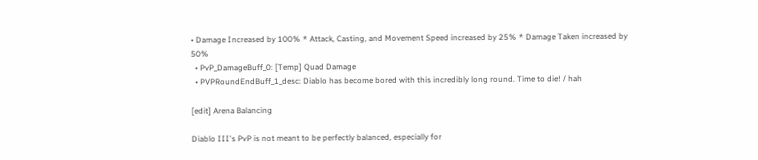• Damage Increased by 100% * Attack, Casting, and Movement Speed increased by 25% * Damage Taken increased by 50%
  • PvP_DamageBuff_0: [Temp] Quad Damage
  • PVPRoundEndBuff_1_desc: Diablo has become bored with this incredibly long round. Time to die! / hah

[edit] Arena Balancing

Diablo III's PvP is not meant to be perfectly balanced, especially for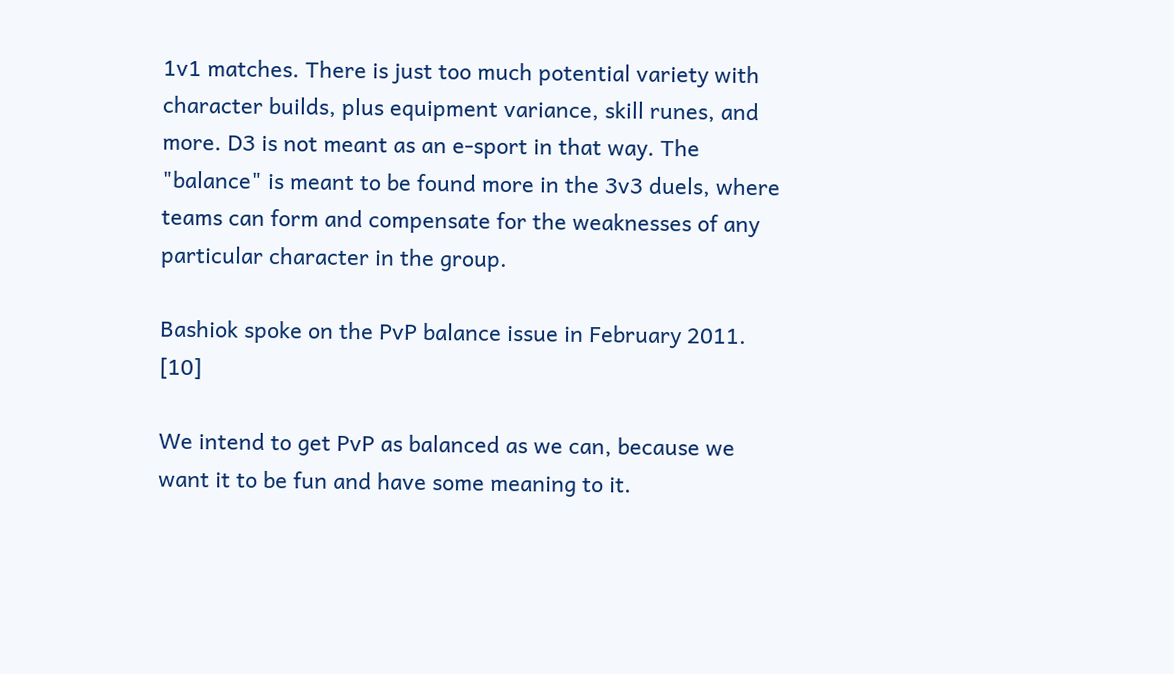1v1 matches. There is just too much potential variety with character builds, plus equipment variance, skill runes, and more. D3 is not meant as an e-sport in that way. The "balance" is meant to be found more in the 3v3 duels, where teams can form and compensate for the weaknesses of any particular character in the group.

Bashiok spoke on the PvP balance issue in February 2011. [10]

We intend to get PvP as balanced as we can, because we want it to be fun and have some meaning to it.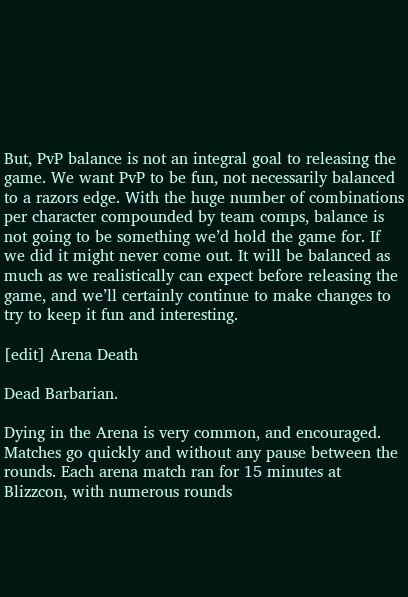But, PvP balance is not an integral goal to releasing the game. We want PvP to be fun, not necessarily balanced to a razors edge. With the huge number of combinations per character compounded by team comps, balance is not going to be something we’d hold the game for. If we did it might never come out. It will be balanced as much as we realistically can expect before releasing the game, and we’ll certainly continue to make changes to try to keep it fun and interesting.

[edit] Arena Death

Dead Barbarian.

Dying in the Arena is very common, and encouraged. Matches go quickly and without any pause between the rounds. Each arena match ran for 15 minutes at Blizzcon, with numerous rounds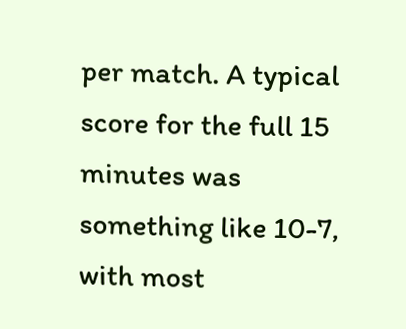per match. A typical score for the full 15 minutes was something like 10-7, with most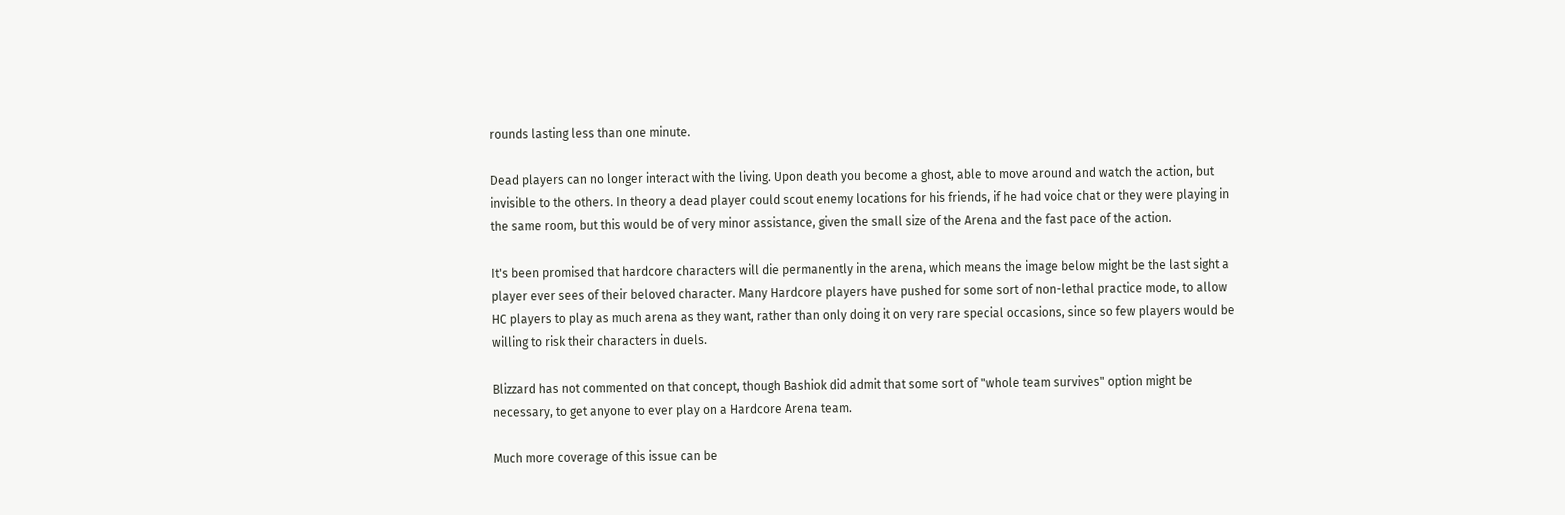rounds lasting less than one minute.

Dead players can no longer interact with the living. Upon death you become a ghost, able to move around and watch the action, but invisible to the others. In theory a dead player could scout enemy locations for his friends, if he had voice chat or they were playing in the same room, but this would be of very minor assistance, given the small size of the Arena and the fast pace of the action.

It's been promised that hardcore characters will die permanently in the arena, which means the image below might be the last sight a player ever sees of their beloved character. Many Hardcore players have pushed for some sort of non-lethal practice mode, to allow HC players to play as much arena as they want, rather than only doing it on very rare special occasions, since so few players would be willing to risk their characters in duels.

Blizzard has not commented on that concept, though Bashiok did admit that some sort of "whole team survives" option might be necessary, to get anyone to ever play on a Hardcore Arena team.

Much more coverage of this issue can be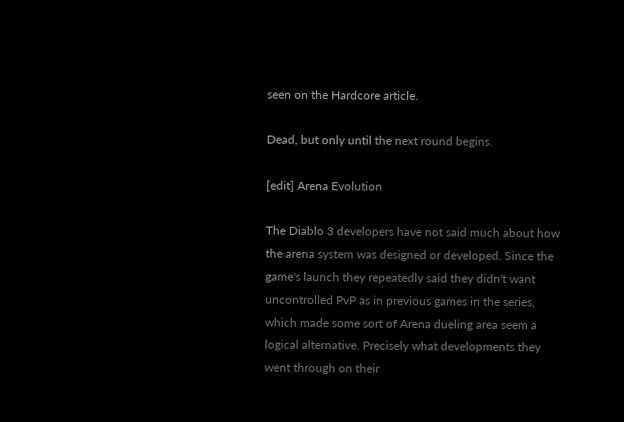seen on the Hardcore article.

Dead, but only until the next round begins.

[edit] Arena Evolution

The Diablo 3 developers have not said much about how the arena system was designed or developed. Since the game's launch they repeatedly said they didn't want uncontrolled PvP as in previous games in the series, which made some sort of Arena dueling area seem a logical alternative. Precisely what developments they went through on their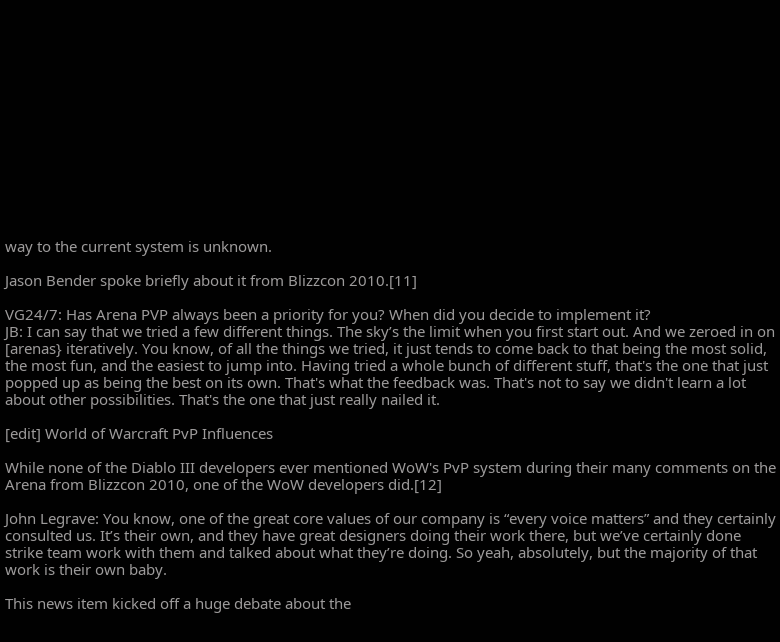way to the current system is unknown.

Jason Bender spoke briefly about it from Blizzcon 2010.[11]

VG24/7: Has Arena PVP always been a priority for you? When did you decide to implement it?
JB: I can say that we tried a few different things. The sky’s the limit when you first start out. And we zeroed in on [arenas} iteratively. You know, of all the things we tried, it just tends to come back to that being the most solid, the most fun, and the easiest to jump into. Having tried a whole bunch of different stuff, that's the one that just popped up as being the best on its own. That's what the feedback was. That's not to say we didn't learn a lot about other possibilities. That's the one that just really nailed it.

[edit] World of Warcraft PvP Influences

While none of the Diablo III developers ever mentioned WoW's PvP system during their many comments on the Arena from Blizzcon 2010, one of the WoW developers did.[12]

John Legrave: You know, one of the great core values of our company is “every voice matters” and they certainly consulted us. It’s their own, and they have great designers doing their work there, but we’ve certainly done strike team work with them and talked about what they’re doing. So yeah, absolutely, but the majority of that work is their own baby.

This news item kicked off a huge debate about the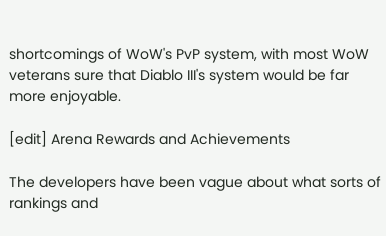shortcomings of WoW's PvP system, with most WoW veterans sure that Diablo III's system would be far more enjoyable.

[edit] Arena Rewards and Achievements

The developers have been vague about what sorts of rankings and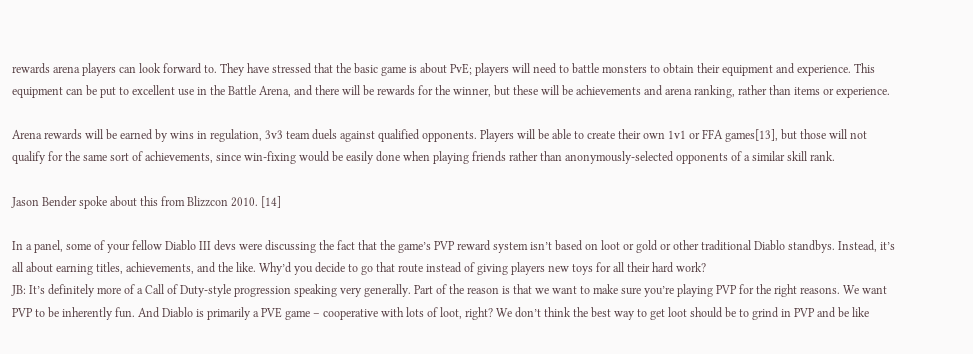rewards arena players can look forward to. They have stressed that the basic game is about PvE; players will need to battle monsters to obtain their equipment and experience. This equipment can be put to excellent use in the Battle Arena, and there will be rewards for the winner, but these will be achievements and arena ranking, rather than items or experience.

Arena rewards will be earned by wins in regulation, 3v3 team duels against qualified opponents. Players will be able to create their own 1v1 or FFA games[13], but those will not qualify for the same sort of achievements, since win-fixing would be easily done when playing friends rather than anonymously-selected opponents of a similar skill rank.

Jason Bender spoke about this from Blizzcon 2010. [14]

In a panel, some of your fellow Diablo III devs were discussing the fact that the game’s PVP reward system isn’t based on loot or gold or other traditional Diablo standbys. Instead, it’s all about earning titles, achievements, and the like. Why’d you decide to go that route instead of giving players new toys for all their hard work?
JB: It’s definitely more of a Call of Duty-style progression speaking very generally. Part of the reason is that we want to make sure you’re playing PVP for the right reasons. We want PVP to be inherently fun. And Diablo is primarily a PVE game – cooperative with lots of loot, right? We don’t think the best way to get loot should be to grind in PVP and be like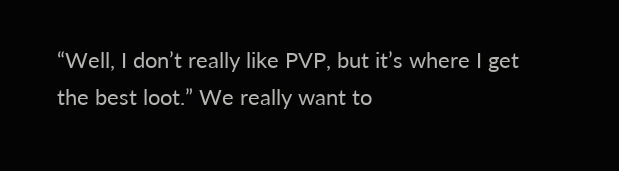“Well, I don’t really like PVP, but it’s where I get the best loot.” We really want to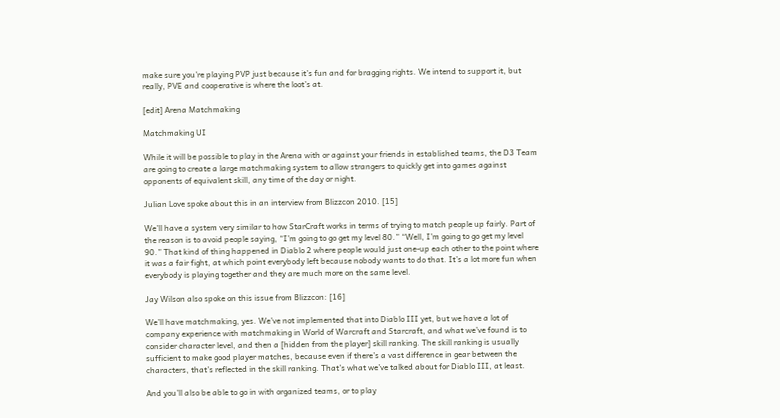make sure you’re playing PVP just because it’s fun and for bragging rights. We intend to support it, but really, PVE and cooperative is where the loot’s at.

[edit] Arena Matchmaking

Matchmaking UI

While it will be possible to play in the Arena with or against your friends in established teams, the D3 Team are going to create a large matchmaking system to allow strangers to quickly get into games against opponents of equivalent skill, any time of the day or night.

Julian Love spoke about this in an interview from Blizzcon 2010. [15]

We’ll have a system very similar to how StarCraft works in terms of trying to match people up fairly. Part of the reason is to avoid people saying, “I’m going to go get my level 80.” “Well, I’m going to go get my level 90.” That kind of thing happened in Diablo 2 where people would just one-up each other to the point where it was a fair fight, at which point everybody left because nobody wants to do that. It’s a lot more fun when everybody is playing together and they are much more on the same level.

Jay Wilson also spoke on this issue from Blizzcon: [16]

We’ll have matchmaking, yes. We’ve not implemented that into Diablo III yet, but we have a lot of company experience with matchmaking in World of Warcraft and Starcraft, and what we’ve found is to consider character level, and then a [hidden from the player] skill ranking. The skill ranking is usually sufficient to make good player matches, because even if there’s a vast difference in gear between the characters, that’s reflected in the skill ranking. That’s what we’ve talked about for Diablo III, at least.

And you’ll also be able to go in with organized teams, or to play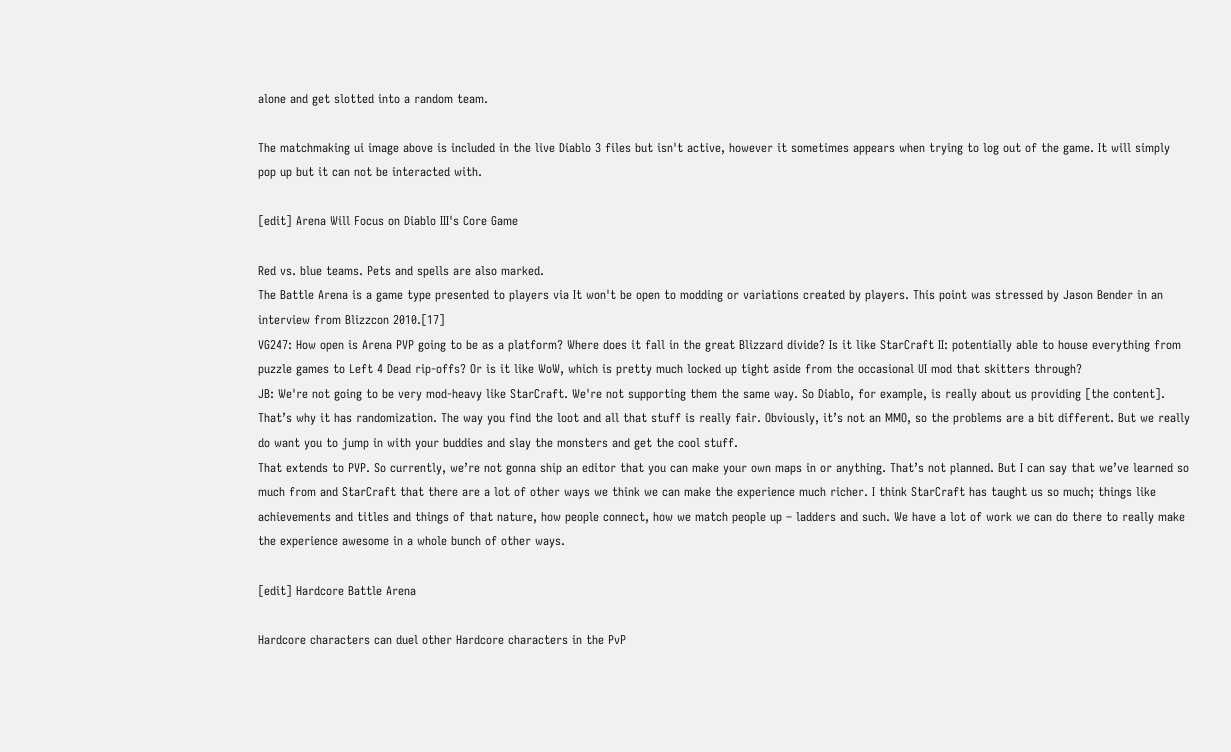alone and get slotted into a random team.

The matchmaking ui image above is included in the live Diablo 3 files but isn't active, however it sometimes appears when trying to log out of the game. It will simply pop up but it can not be interacted with.

[edit] Arena Will Focus on Diablo III's Core Game

Red vs. blue teams. Pets and spells are also marked.
The Battle Arena is a game type presented to players via It won't be open to modding or variations created by players. This point was stressed by Jason Bender in an interview from Blizzcon 2010.[17]
VG247: How open is Arena PVP going to be as a platform? Where does it fall in the great Blizzard divide? Is it like StarCraft II: potentially able to house everything from puzzle games to Left 4 Dead rip-offs? Or is it like WoW, which is pretty much locked up tight aside from the occasional UI mod that skitters through?
JB: We're not going to be very mod-heavy like StarCraft. We're not supporting them the same way. So Diablo, for example, is really about us providing [the content]. That’s why it has randomization. The way you find the loot and all that stuff is really fair. Obviously, it’s not an MMO, so the problems are a bit different. But we really do want you to jump in with your buddies and slay the monsters and get the cool stuff.
That extends to PVP. So currently, we’re not gonna ship an editor that you can make your own maps in or anything. That’s not planned. But I can say that we’ve learned so much from and StarCraft that there are a lot of other ways we think we can make the experience much richer. I think StarCraft has taught us so much; things like achievements and titles and things of that nature, how people connect, how we match people up – ladders and such. We have a lot of work we can do there to really make the experience awesome in a whole bunch of other ways.

[edit] Hardcore Battle Arena

Hardcore characters can duel other Hardcore characters in the PvP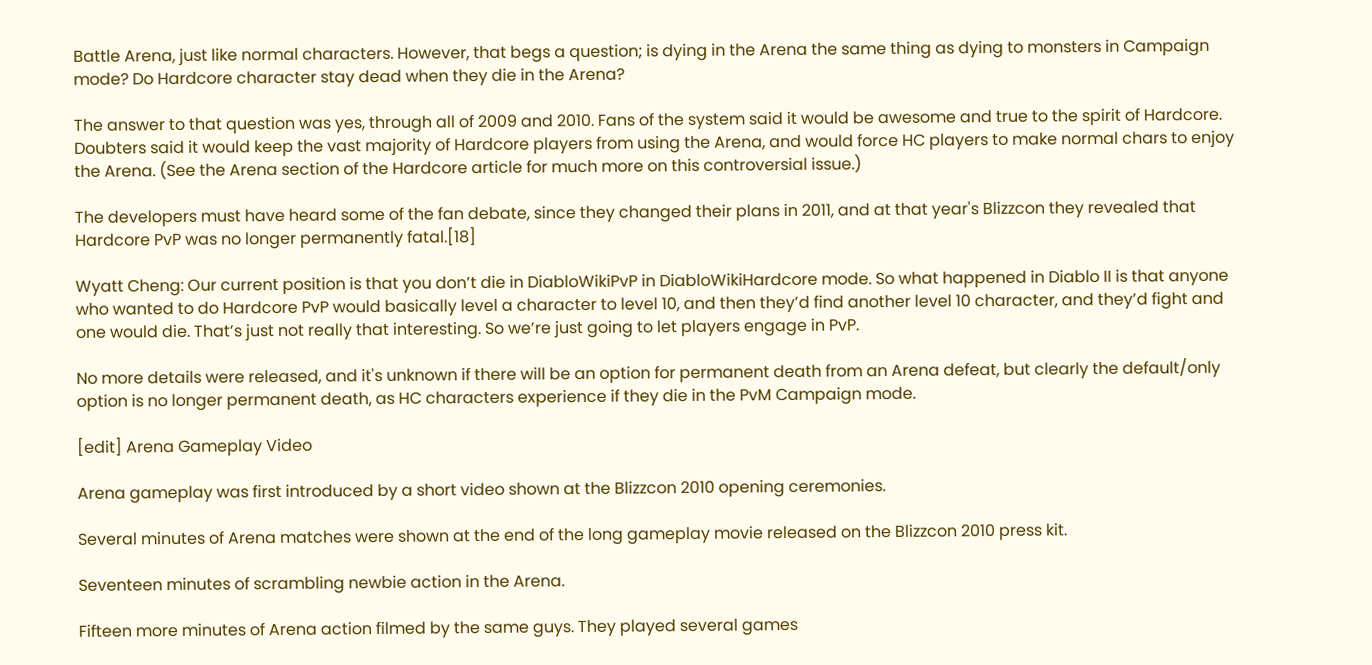Battle Arena, just like normal characters. However, that begs a question; is dying in the Arena the same thing as dying to monsters in Campaign mode? Do Hardcore character stay dead when they die in the Arena?

The answer to that question was yes, through all of 2009 and 2010. Fans of the system said it would be awesome and true to the spirit of Hardcore. Doubters said it would keep the vast majority of Hardcore players from using the Arena, and would force HC players to make normal chars to enjoy the Arena. (See the Arena section of the Hardcore article for much more on this controversial issue.)

The developers must have heard some of the fan debate, since they changed their plans in 2011, and at that year's Blizzcon they revealed that Hardcore PvP was no longer permanently fatal.[18]

Wyatt Cheng: Our current position is that you don’t die in DiabloWikiPvP in DiabloWikiHardcore mode. So what happened in Diablo II is that anyone who wanted to do Hardcore PvP would basically level a character to level 10, and then they’d find another level 10 character, and they’d fight and one would die. That’s just not really that interesting. So we’re just going to let players engage in PvP.

No more details were released, and it's unknown if there will be an option for permanent death from an Arena defeat, but clearly the default/only option is no longer permanent death, as HC characters experience if they die in the PvM Campaign mode.

[edit] Arena Gameplay Video

Arena gameplay was first introduced by a short video shown at the Blizzcon 2010 opening ceremonies.

Several minutes of Arena matches were shown at the end of the long gameplay movie released on the Blizzcon 2010 press kit.

Seventeen minutes of scrambling newbie action in the Arena.

Fifteen more minutes of Arena action filmed by the same guys. They played several games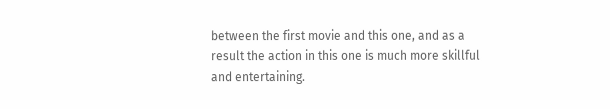between the first movie and this one, and as a result the action in this one is much more skillful and entertaining.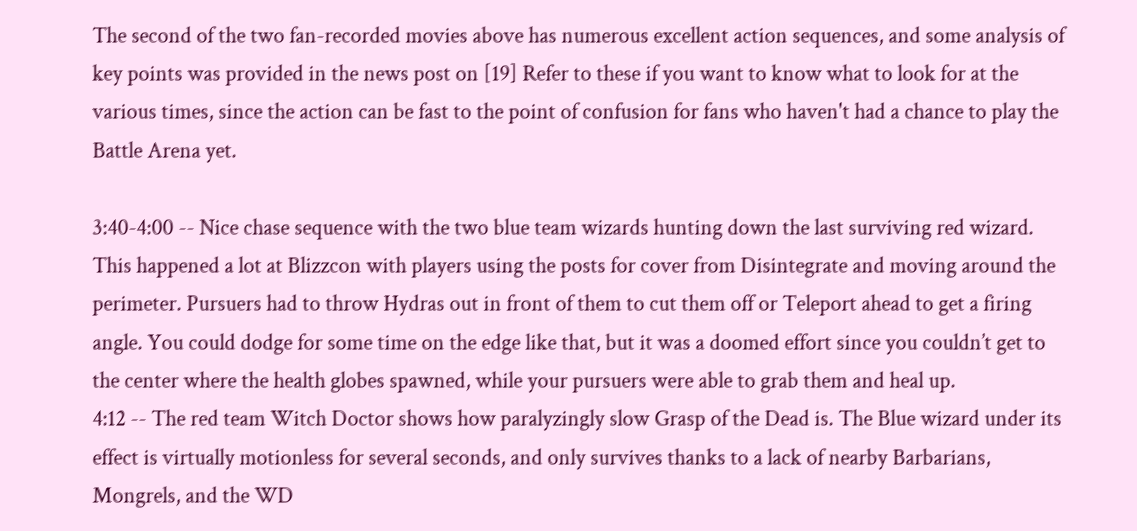The second of the two fan-recorded movies above has numerous excellent action sequences, and some analysis of key points was provided in the news post on [19] Refer to these if you want to know what to look for at the various times, since the action can be fast to the point of confusion for fans who haven't had a chance to play the Battle Arena yet.

3:40-4:00 -- Nice chase sequence with the two blue team wizards hunting down the last surviving red wizard. This happened a lot at Blizzcon with players using the posts for cover from Disintegrate and moving around the perimeter. Pursuers had to throw Hydras out in front of them to cut them off or Teleport ahead to get a firing angle. You could dodge for some time on the edge like that, but it was a doomed effort since you couldn’t get to the center where the health globes spawned, while your pursuers were able to grab them and heal up.
4:12 -- The red team Witch Doctor shows how paralyzingly slow Grasp of the Dead is. The Blue wizard under its effect is virtually motionless for several seconds, and only survives thanks to a lack of nearby Barbarians, Mongrels, and the WD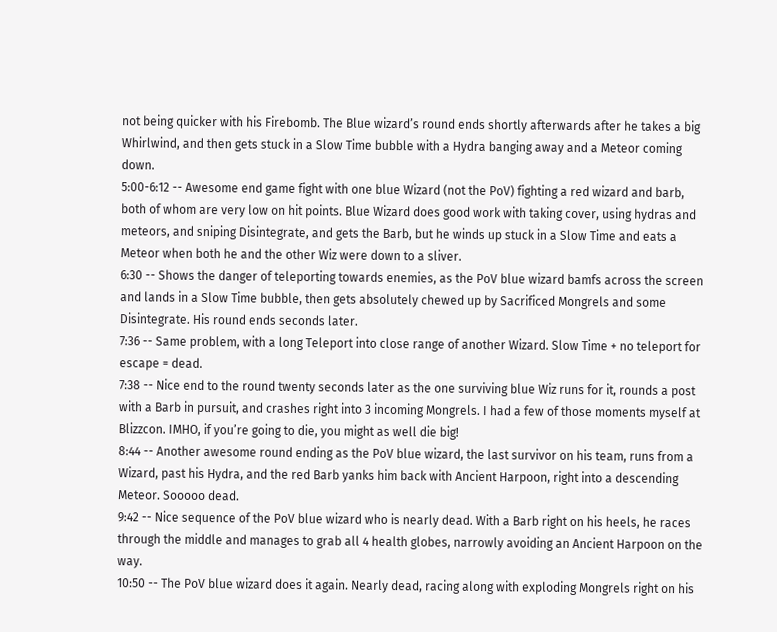not being quicker with his Firebomb. The Blue wizard’s round ends shortly afterwards after he takes a big Whirlwind, and then gets stuck in a Slow Time bubble with a Hydra banging away and a Meteor coming down.
5:00-6:12 -- Awesome end game fight with one blue Wizard (not the PoV) fighting a red wizard and barb, both of whom are very low on hit points. Blue Wizard does good work with taking cover, using hydras and meteors, and sniping Disintegrate, and gets the Barb, but he winds up stuck in a Slow Time and eats a Meteor when both he and the other Wiz were down to a sliver.
6:30 -- Shows the danger of teleporting towards enemies, as the PoV blue wizard bamfs across the screen and lands in a Slow Time bubble, then gets absolutely chewed up by Sacrificed Mongrels and some Disintegrate. His round ends seconds later.
7:36 -- Same problem, with a long Teleport into close range of another Wizard. Slow Time + no teleport for escape = dead.
7:38 -- Nice end to the round twenty seconds later as the one surviving blue Wiz runs for it, rounds a post with a Barb in pursuit, and crashes right into 3 incoming Mongrels. I had a few of those moments myself at Blizzcon. IMHO, if you’re going to die, you might as well die big!
8:44 -- Another awesome round ending as the PoV blue wizard, the last survivor on his team, runs from a Wizard, past his Hydra, and the red Barb yanks him back with Ancient Harpoon, right into a descending Meteor. Sooooo dead.
9:42 -- Nice sequence of the PoV blue wizard who is nearly dead. With a Barb right on his heels, he races through the middle and manages to grab all 4 health globes, narrowly avoiding an Ancient Harpoon on the way.
10:50 -- The PoV blue wizard does it again. Nearly dead, racing along with exploding Mongrels right on his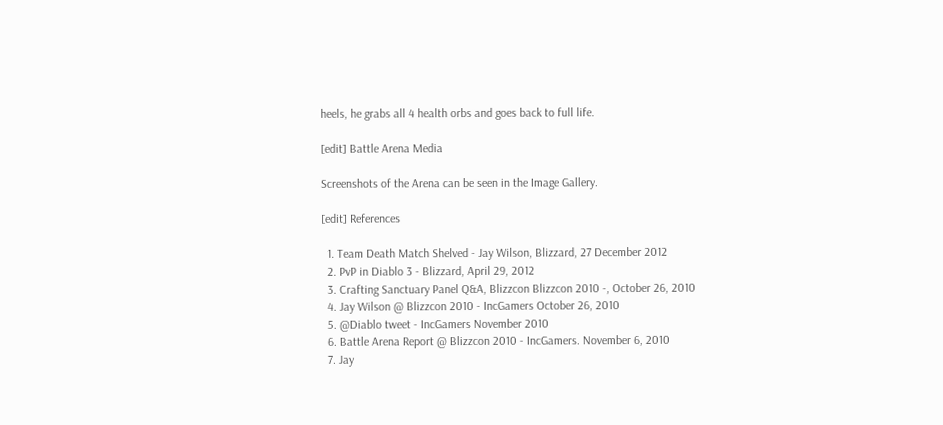heels, he grabs all 4 health orbs and goes back to full life.

[edit] Battle Arena Media

Screenshots of the Arena can be seen in the Image Gallery.

[edit] References

  1. Team Death Match Shelved - Jay Wilson, Blizzard, 27 December 2012
  2. PvP in Diablo 3 - Blizzard, April 29, 2012
  3. Crafting Sanctuary Panel Q&A, Blizzcon Blizzcon 2010 -, October 26, 2010
  4. Jay Wilson @ Blizzcon 2010 - IncGamers October 26, 2010
  5. @Diablo tweet - IncGamers November 2010
  6. Battle Arena Report @ Blizzcon 2010 - IncGamers. November 6, 2010
  7. Jay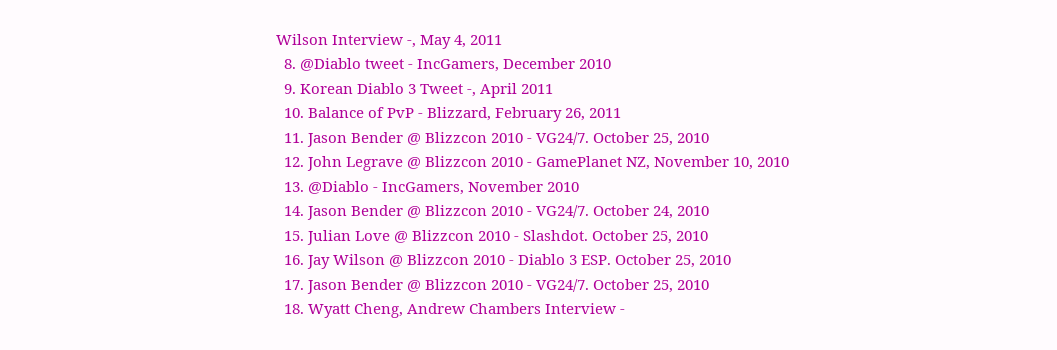Wilson Interview -, May 4, 2011
  8. @Diablo tweet - IncGamers, December 2010
  9. Korean Diablo 3 Tweet -, April 2011
  10. Balance of PvP - Blizzard, February 26, 2011
  11. Jason Bender @ Blizzcon 2010 - VG24/7. October 25, 2010
  12. John Legrave @ Blizzcon 2010 - GamePlanet NZ, November 10, 2010
  13. @Diablo - IncGamers, November 2010
  14. Jason Bender @ Blizzcon 2010 - VG24/7. October 24, 2010
  15. Julian Love @ Blizzcon 2010 - Slashdot. October 25, 2010
  16. Jay Wilson @ Blizzcon 2010 - Diablo 3 ESP. October 25, 2010
  17. Jason Bender @ Blizzcon 2010 - VG24/7. October 25, 2010
  18. Wyatt Cheng, Andrew Chambers Interview -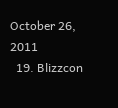October 26, 2011
  19. Blizzcon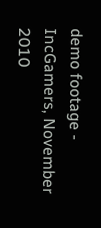demo footage - IncGamers, November 2010